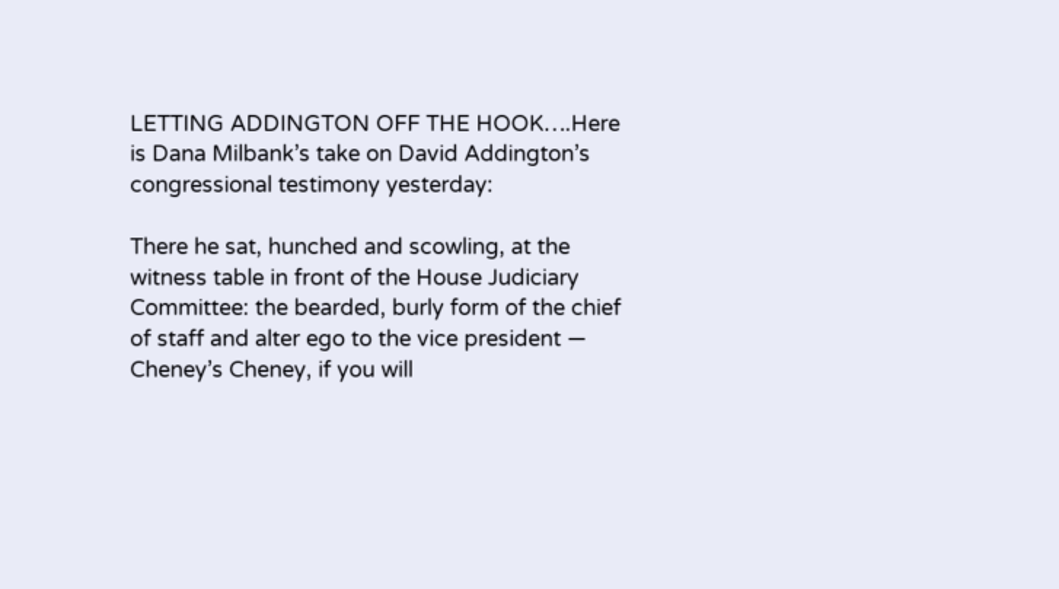LETTING ADDINGTON OFF THE HOOK….Here is Dana Milbank’s take on David Addington’s congressional testimony yesterday:

There he sat, hunched and scowling, at the witness table in front of the House Judiciary Committee: the bearded, burly form of the chief of staff and alter ego to the vice president — Cheney’s Cheney, if you will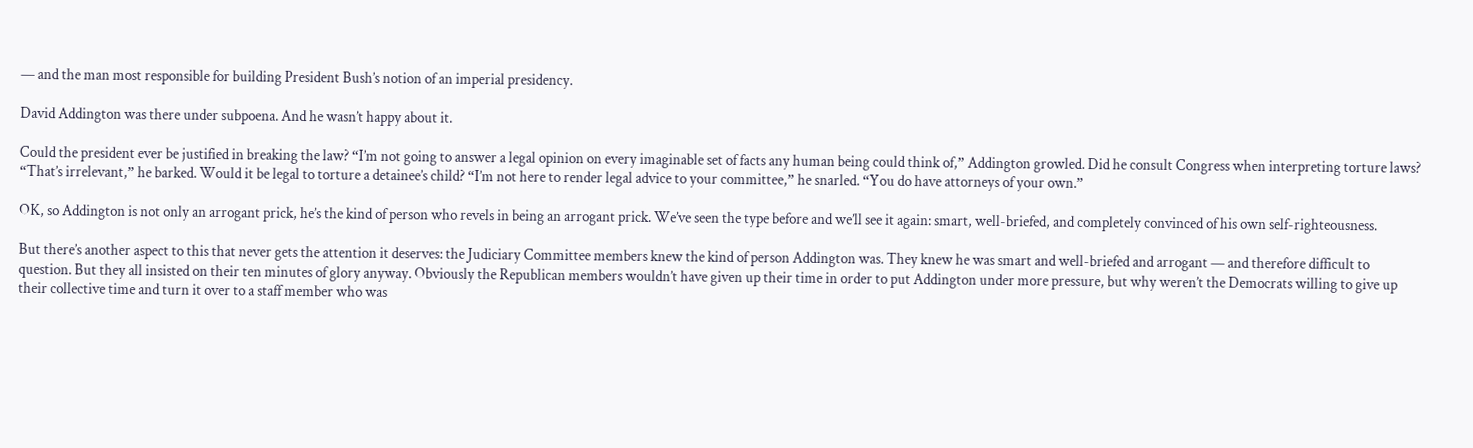— and the man most responsible for building President Bush’s notion of an imperial presidency.

David Addington was there under subpoena. And he wasn’t happy about it.

Could the president ever be justified in breaking the law? “I’m not going to answer a legal opinion on every imaginable set of facts any human being could think of,” Addington growled. Did he consult Congress when interpreting torture laws? “That’s irrelevant,” he barked. Would it be legal to torture a detainee’s child? “I’m not here to render legal advice to your committee,” he snarled. “You do have attorneys of your own.”

OK, so Addington is not only an arrogant prick, he’s the kind of person who revels in being an arrogant prick. We’ve seen the type before and we’ll see it again: smart, well-briefed, and completely convinced of his own self-righteousness.

But there’s another aspect to this that never gets the attention it deserves: the Judiciary Committee members knew the kind of person Addington was. They knew he was smart and well-briefed and arrogant — and therefore difficult to question. But they all insisted on their ten minutes of glory anyway. Obviously the Republican members wouldn’t have given up their time in order to put Addington under more pressure, but why weren’t the Democrats willing to give up their collective time and turn it over to a staff member who was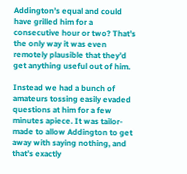Addington’s equal and could have grilled him for a consecutive hour or two? That’s the only way it was even remotely plausible that they’d get anything useful out of him.

Instead we had a bunch of amateurs tossing easily evaded questions at him for a few minutes apiece. It was tailor-made to allow Addington to get away with saying nothing, and that’s exactly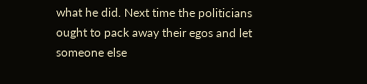what he did. Next time the politicians ought to pack away their egos and let someone else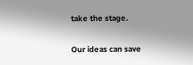take the stage.

Our ideas can save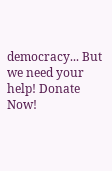democracy... But we need your help! Donate Now!